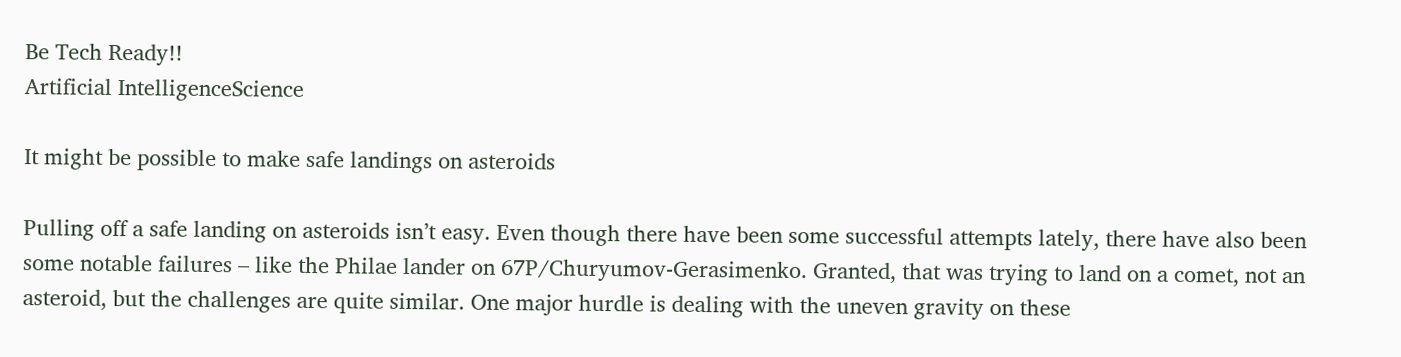Be Tech Ready!!
Artificial IntelligenceScience

It might be possible to make safe landings on asteroids

Pulling off a safe landing on asteroids isn’t easy. Even though there have been some successful attempts lately, there have also been some notable failures – like the Philae lander on 67P/Churyumov-Gerasimenko. Granted, that was trying to land on a comet, not an asteroid, but the challenges are quite similar. One major hurdle is dealing with the uneven gravity on these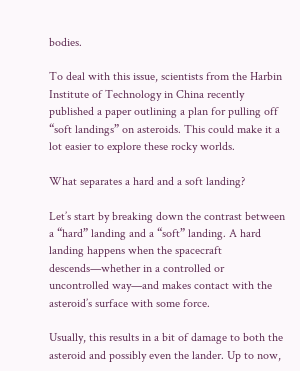bodies.

To deal with this issue, scientists from the Harbin Institute of Technology in China recently published a paper outlining a plan for pulling off “soft landings” on asteroids. This could make it a lot easier to explore these rocky worlds.

What separates a hard and a soft landing?

Let’s start by breaking down the contrast between a “hard” landing and a “soft” landing. A hard landing happens when the spacecraft descends—whether in a controlled or uncontrolled way—and makes contact with the asteroid’s surface with some force.

Usually, this results in a bit of damage to both the asteroid and possibly even the lander. Up to now,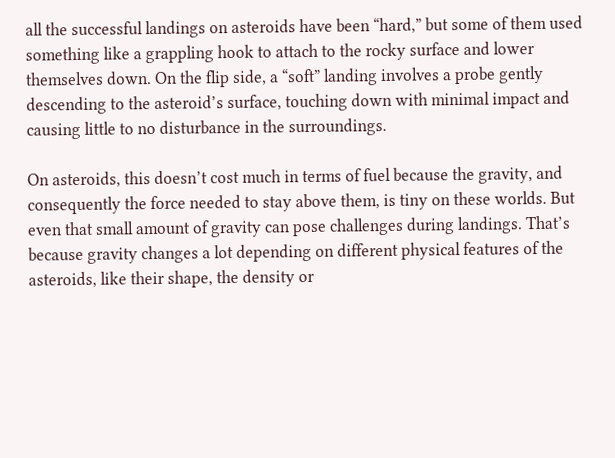all the successful landings on asteroids have been “hard,” but some of them used something like a grappling hook to attach to the rocky surface and lower themselves down. On the flip side, a “soft” landing involves a probe gently descending to the asteroid’s surface, touching down with minimal impact and causing little to no disturbance in the surroundings.

On asteroids, this doesn’t cost much in terms of fuel because the gravity, and consequently the force needed to stay above them, is tiny on these worlds. But even that small amount of gravity can pose challenges during landings. That’s because gravity changes a lot depending on different physical features of the asteroids, like their shape, the density or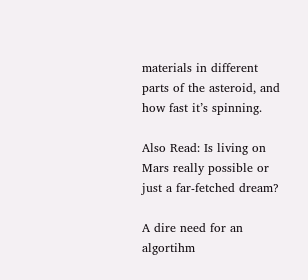materials in different parts of the asteroid, and how fast it’s spinning.

Also Read: Is living on Mars really possible or just a far-fetched dream?

A dire need for an algortihm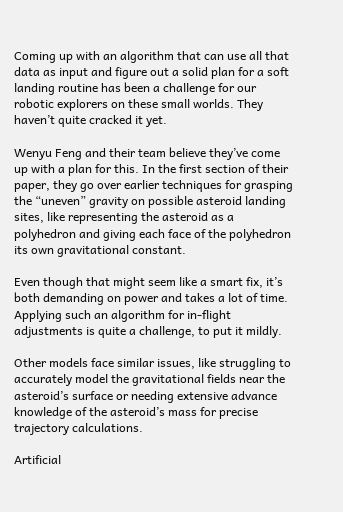Coming up with an algorithm that can use all that data as input and figure out a solid plan for a soft landing routine has been a challenge for our robotic explorers on these small worlds. They haven’t quite cracked it yet.

Wenyu Feng and their team believe they’ve come up with a plan for this. In the first section of their paper, they go over earlier techniques for grasping the “uneven” gravity on possible asteroid landing sites, like representing the asteroid as a polyhedron and giving each face of the polyhedron its own gravitational constant.

Even though that might seem like a smart fix, it’s both demanding on power and takes a lot of time. Applying such an algorithm for in-flight adjustments is quite a challenge, to put it mildly.

Other models face similar issues, like struggling to accurately model the gravitational fields near the asteroid’s surface or needing extensive advance knowledge of the asteroid’s mass for precise trajectory calculations.

Artificial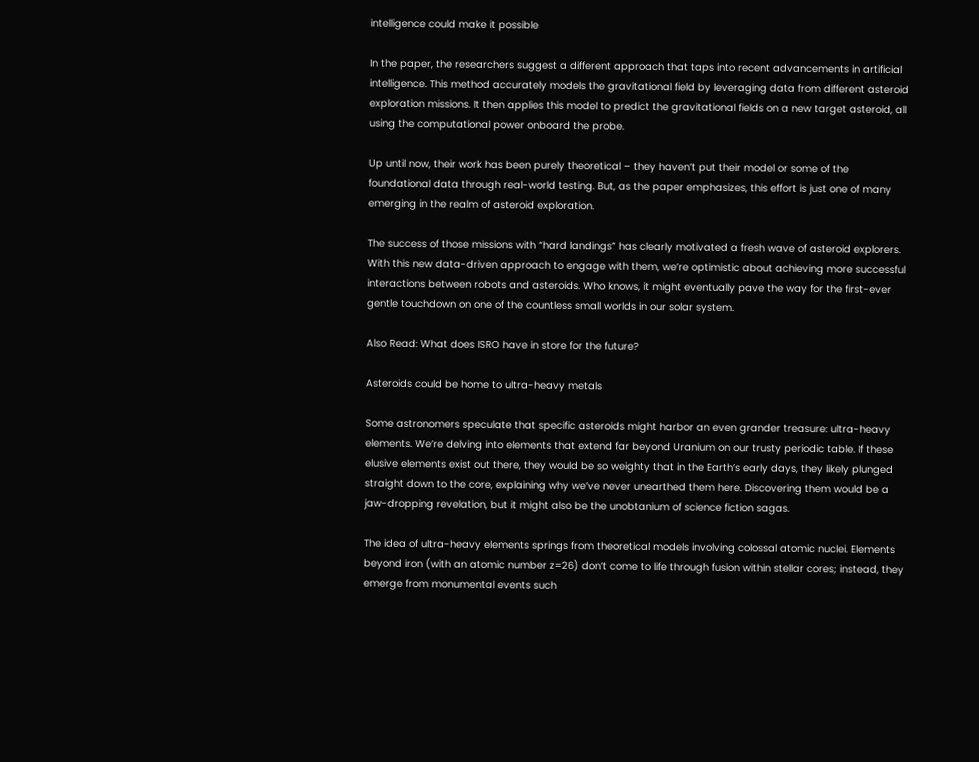intelligence could make it possible

In the paper, the researchers suggest a different approach that taps into recent advancements in artificial intelligence. This method accurately models the gravitational field by leveraging data from different asteroid exploration missions. It then applies this model to predict the gravitational fields on a new target asteroid, all using the computational power onboard the probe.

Up until now, their work has been purely theoretical – they haven’t put their model or some of the foundational data through real-world testing. But, as the paper emphasizes, this effort is just one of many emerging in the realm of asteroid exploration.

The success of those missions with “hard landings” has clearly motivated a fresh wave of asteroid explorers. With this new data-driven approach to engage with them, we’re optimistic about achieving more successful interactions between robots and asteroids. Who knows, it might eventually pave the way for the first-ever gentle touchdown on one of the countless small worlds in our solar system.

Also Read: What does ISRO have in store for the future?

Asteroids could be home to ultra-heavy metals

Some astronomers speculate that specific asteroids might harbor an even grander treasure: ultra-heavy elements. We’re delving into elements that extend far beyond Uranium on our trusty periodic table. If these elusive elements exist out there, they would be so weighty that in the Earth’s early days, they likely plunged straight down to the core, explaining why we’ve never unearthed them here. Discovering them would be a jaw-dropping revelation, but it might also be the unobtanium of science fiction sagas.

The idea of ultra-heavy elements springs from theoretical models involving colossal atomic nuclei. Elements beyond iron (with an atomic number z=26) don’t come to life through fusion within stellar cores; instead, they emerge from monumental events such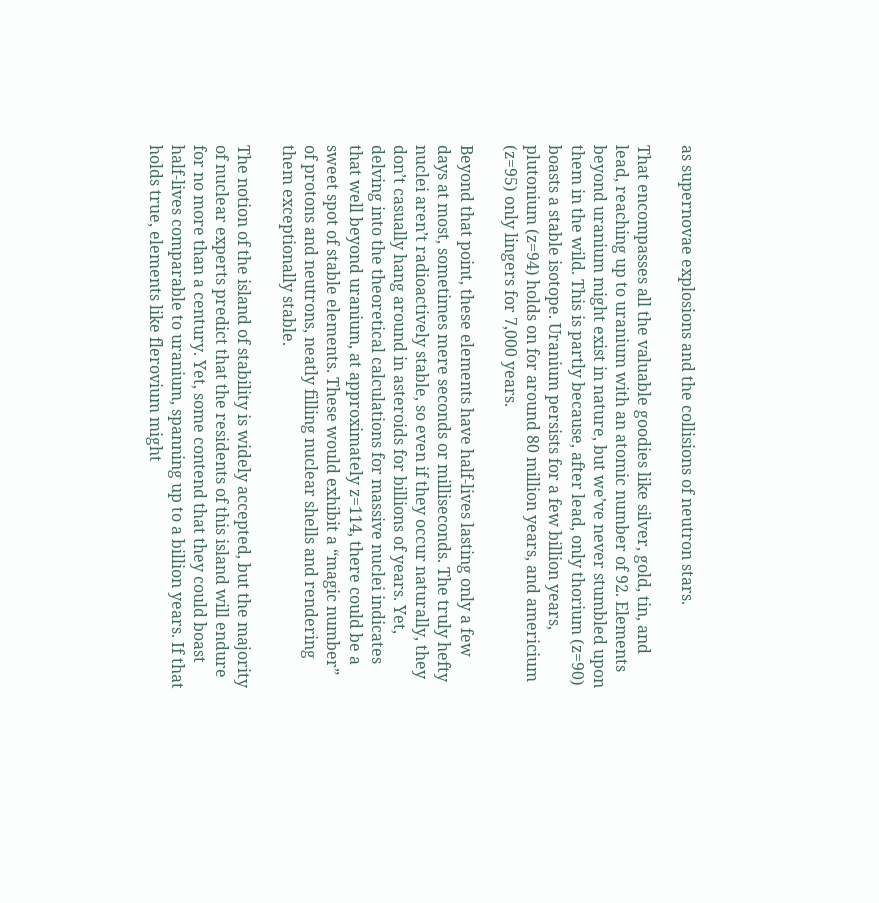as supernovae explosions and the collisions of neutron stars.

That encompasses all the valuable goodies like silver, gold, tin, and lead, reaching up to uranium with an atomic number of 92. Elements beyond uranium might exist in nature, but we’ve never stumbled upon them in the wild. This is partly because, after lead, only thorium (z=90) boasts a stable isotope. Uranium persists for a few billion years, plutonium (z=94) holds on for around 80 million years, and americium (z=95) only lingers for 7,000 years.

Beyond that point, these elements have half-lives lasting only a few days at most, sometimes mere seconds or milliseconds. The truly hefty nuclei aren’t radioactively stable, so even if they occur naturally, they don’t casually hang around in asteroids for billions of years. Yet, delving into the theoretical calculations for massive nuclei indicates that well beyond uranium, at approximately z=114, there could be a sweet spot of stable elements. These would exhibit a “magic number” of protons and neutrons, neatly filling nuclear shells and rendering them exceptionally stable.

The notion of the island of stability is widely accepted, but the majority of nuclear experts predict that the residents of this island will endure for no more than a century. Yet, some contend that they could boast half-lives comparable to uranium, spanning up to a billion years. If that holds true, elements like flerovium might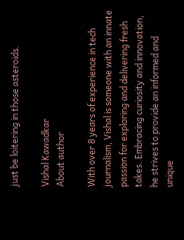just be loitering in those asteroids.

Vishal Kawadkar
About author

With over 8 years of experience in tech journalism, Vishal is someone with an innate passion for exploring and delivering fresh takes. Embracing curiosity and innovation, he strives to provide an informed and unique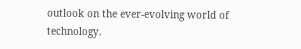outlook on the ever-evolving world of technology.